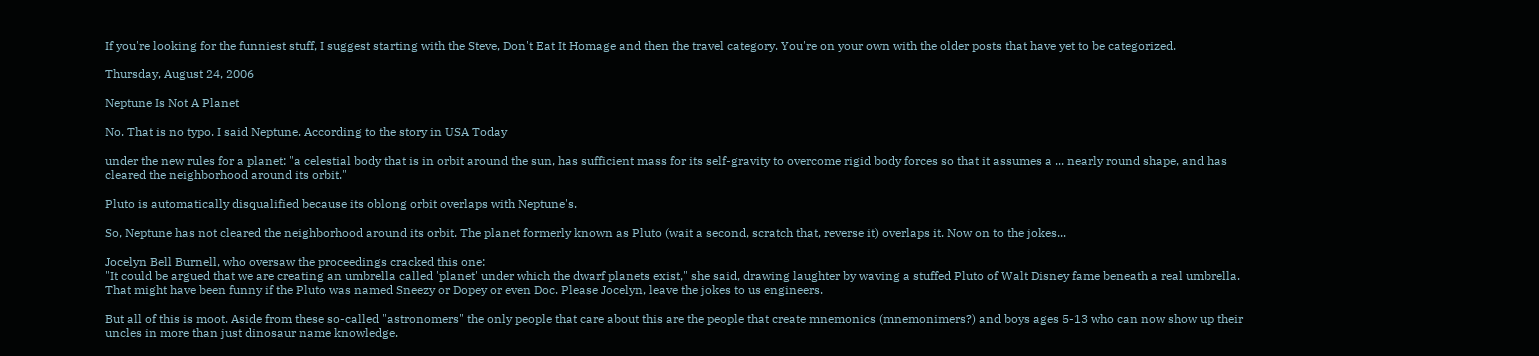If you're looking for the funniest stuff, I suggest starting with the Steve, Don't Eat It Homage and then the travel category. You're on your own with the older posts that have yet to be categorized.

Thursday, August 24, 2006

Neptune Is Not A Planet

No. That is no typo. I said Neptune. According to the story in USA Today

under the new rules for a planet: "a celestial body that is in orbit around the sun, has sufficient mass for its self-gravity to overcome rigid body forces so that it assumes a ... nearly round shape, and has cleared the neighborhood around its orbit."

Pluto is automatically disqualified because its oblong orbit overlaps with Neptune's.

So, Neptune has not cleared the neighborhood around its orbit. The planet formerly known as Pluto (wait a second, scratch that, reverse it) overlaps it. Now on to the jokes...

Jocelyn Bell Burnell, who oversaw the proceedings cracked this one:
"It could be argued that we are creating an umbrella called 'planet' under which the dwarf planets exist," she said, drawing laughter by waving a stuffed Pluto of Walt Disney fame beneath a real umbrella.
That might have been funny if the Pluto was named Sneezy or Dopey or even Doc. Please Jocelyn, leave the jokes to us engineers.

But all of this is moot. Aside from these so-called "astronomers" the only people that care about this are the people that create mnemonics (mnemonimers?) and boys ages 5-13 who can now show up their uncles in more than just dinosaur name knowledge.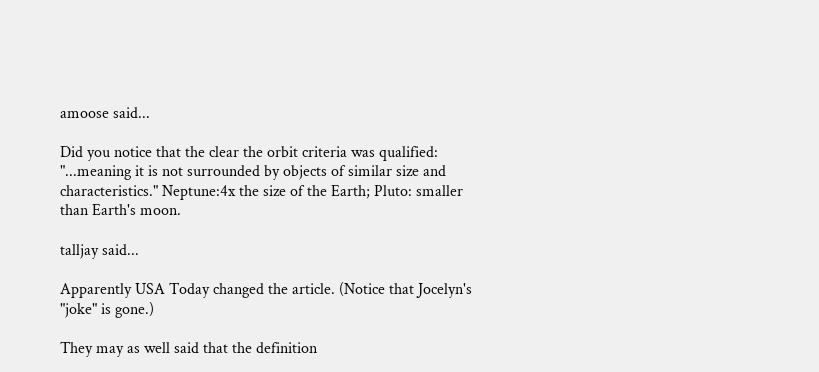amoose said...

Did you notice that the clear the orbit criteria was qualified: "...meaning it is not surrounded by objects of similar size and characteristics." Neptune:4x the size of the Earth; Pluto: smaller than Earth's moon.

talljay said...

Apparently USA Today changed the article. (Notice that Jocelyn's "joke" is gone.)

They may as well said that the definition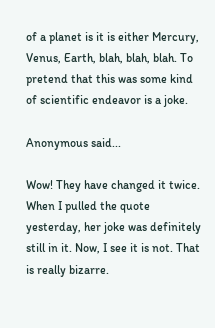of a planet is it is either Mercury, Venus, Earth, blah, blah, blah. To pretend that this was some kind of scientific endeavor is a joke.

Anonymous said...

Wow! They have changed it twice. When I pulled the quote yesterday, her joke was definitely still in it. Now, I see it is not. That is really bizarre.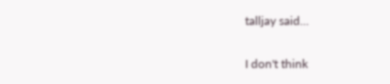talljay said...

I don't think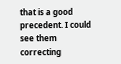that is a good precedent. I could see them correcting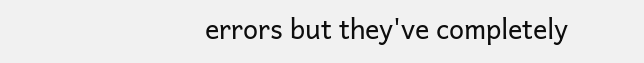errors but they've completely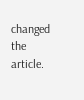changed the article.